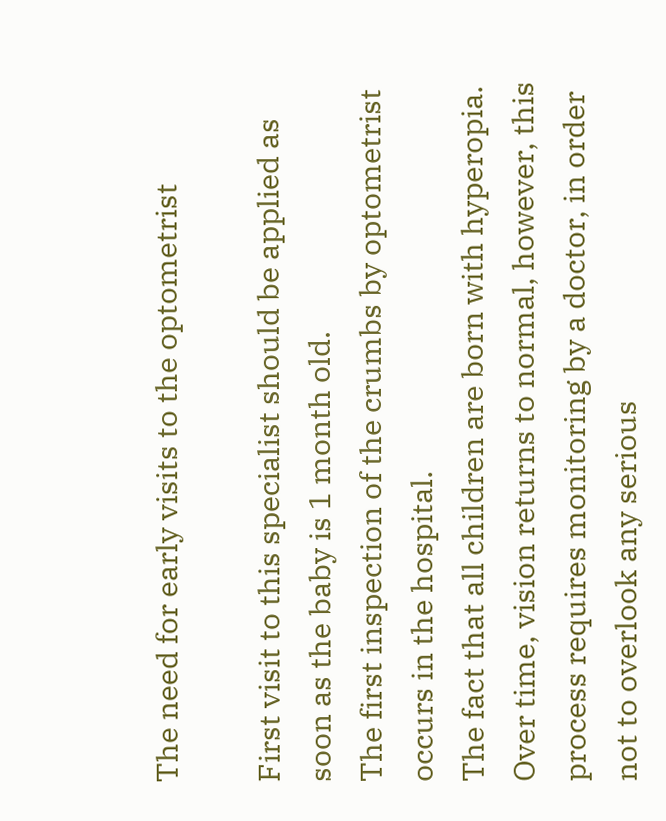The need for early visits to the optometrist

First visit to this specialist should be applied as soon as the baby is 1 month old.
The first inspection of the crumbs by optometrist occurs in the hospital.
The fact that all children are born with hyperopia. Over time, vision returns to normal, however, this process requires monitoring by a doctor, in order not to overlook any serious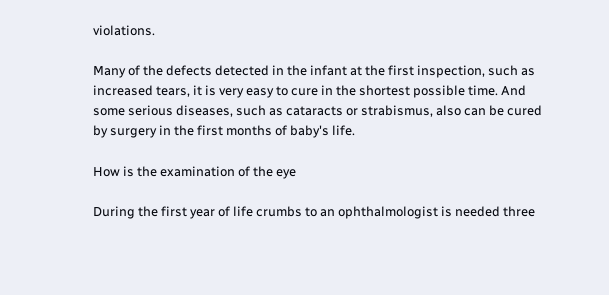violations.

Many of the defects detected in the infant at the first inspection, such as increased tears, it is very easy to cure in the shortest possible time. And some serious diseases, such as cataracts or strabismus, also can be cured by surgery in the first months of baby's life.

How is the examination of the eye

During the first year of life crumbs to an ophthalmologist is needed three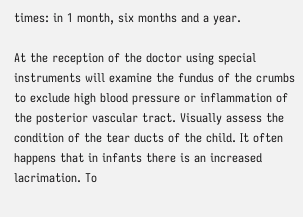times: in 1 month, six months and a year.

At the reception of the doctor using special instruments will examine the fundus of the crumbs to exclude high blood pressure or inflammation of the posterior vascular tract. Visually assess the condition of the tear ducts of the child. It often happens that in infants there is an increased lacrimation. To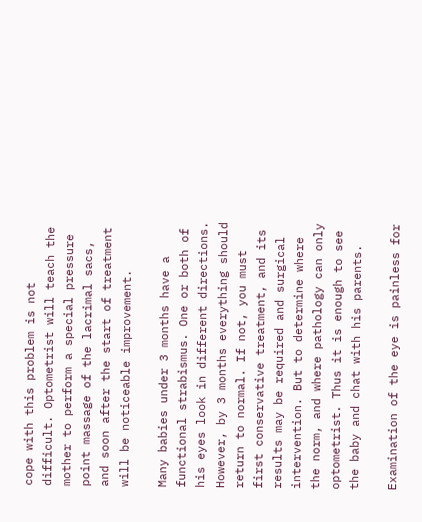cope with this problem is not difficult. Optometrist will teach the mother to perform a special pressure point massage of the lacrimal sacs, and soon after the start of treatment will be noticeable improvement.

Many babies under 3 months have a functional strabismus. One or both of his eyes look in different directions. However, by 3 months everything should return to normal. If not, you must first conservative treatment, and its results may be required and surgical intervention. But to determine where the norm, and where pathology can only optometrist. Thus it is enough to see the baby and chat with his parents.

Examination of the eye is painless for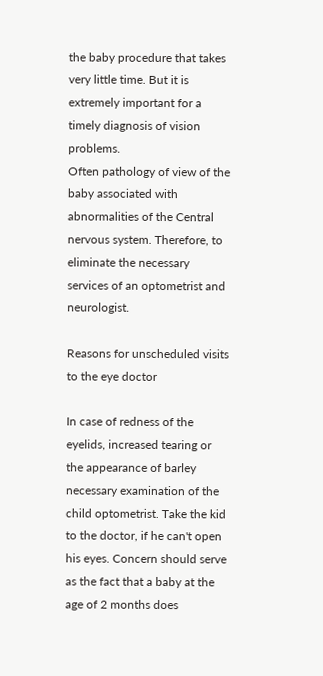the baby procedure that takes very little time. But it is extremely important for a timely diagnosis of vision problems.
Often pathology of view of the baby associated with abnormalities of the Central nervous system. Therefore, to eliminate the necessary services of an optometrist and neurologist.

Reasons for unscheduled visits to the eye doctor

In case of redness of the eyelids, increased tearing or the appearance of barley necessary examination of the child optometrist. Take the kid to the doctor, if he can't open his eyes. Concern should serve as the fact that a baby at the age of 2 months does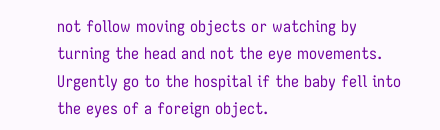not follow moving objects or watching by turning the head and not the eye movements. Urgently go to the hospital if the baby fell into the eyes of a foreign object.